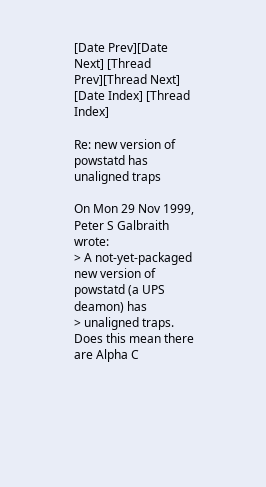[Date Prev][Date Next] [Thread Prev][Thread Next] [Date Index] [Thread Index]

Re: new version of powstatd has unaligned traps

On Mon 29 Nov 1999, Peter S Galbraith wrote:
> A not-yet-packaged new version of powstatd (a UPS deamon) has
> unaligned traps.  Does this mean there are Alpha C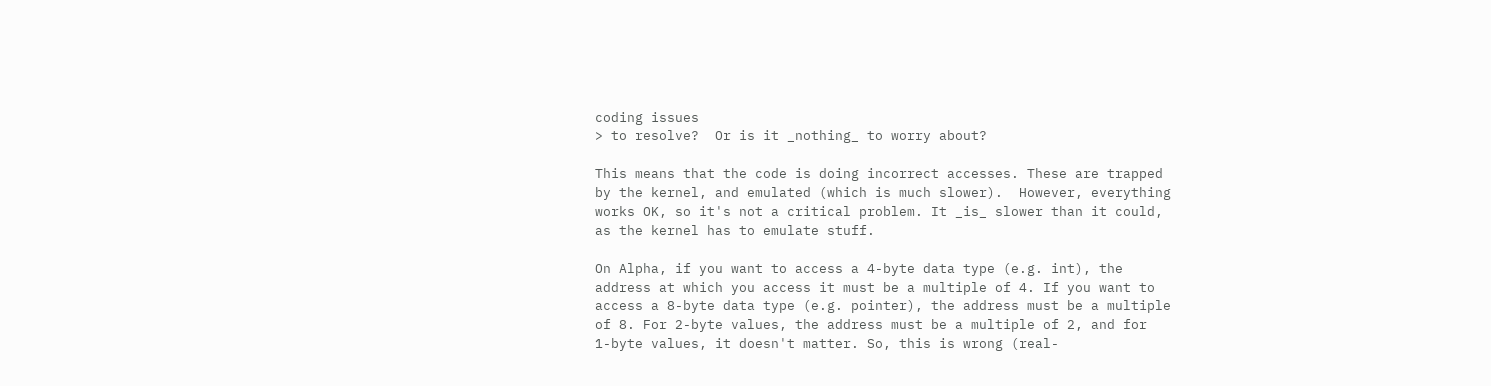coding issues
> to resolve?  Or is it _nothing_ to worry about?

This means that the code is doing incorrect accesses. These are trapped
by the kernel, and emulated (which is much slower).  However, everything
works OK, so it's not a critical problem. It _is_ slower than it could,
as the kernel has to emulate stuff.

On Alpha, if you want to access a 4-byte data type (e.g. int), the
address at which you access it must be a multiple of 4. If you want to
access a 8-byte data type (e.g. pointer), the address must be a multiple
of 8. For 2-byte values, the address must be a multiple of 2, and for
1-byte values, it doesn't matter. So, this is wrong (real-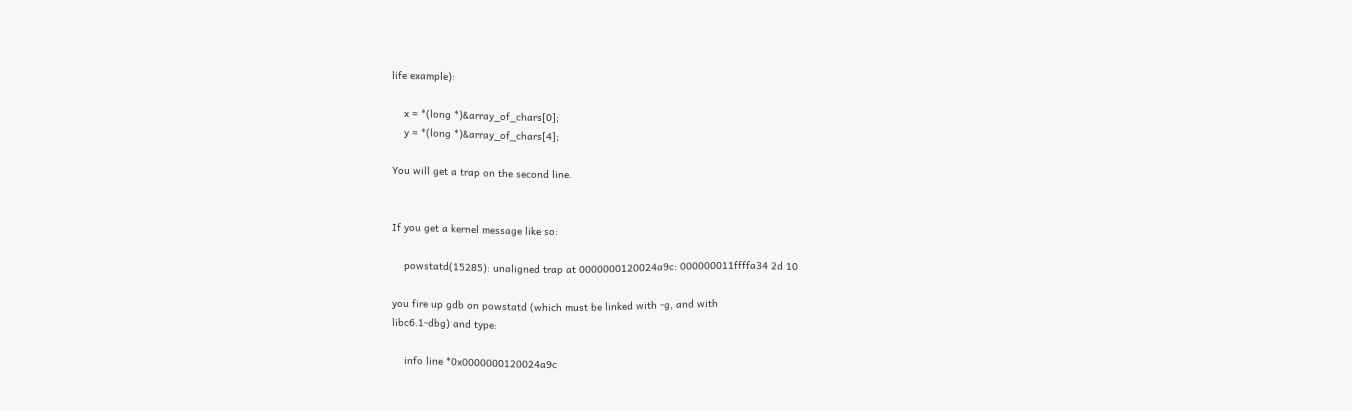life example):

    x = *(long *)&array_of_chars[0];
    y = *(long *)&array_of_chars[4];

You will get a trap on the second line.


If you get a kernel message like so:

    powstatd(15285): unaligned trap at 0000000120024a9c: 000000011ffffa34 2d 10

you fire up gdb on powstatd (which must be linked with -g, and with
libc6.1-dbg) and type:

    info line *0x0000000120024a9c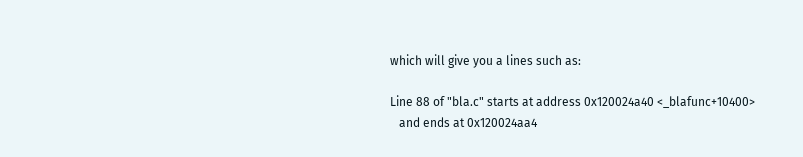which will give you a lines such as:

Line 88 of "bla.c" starts at address 0x120024a40 <_blafunc+10400>
   and ends at 0x120024aa4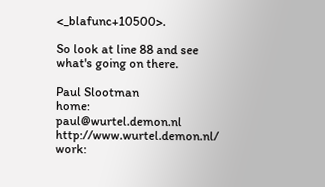<_blafunc+10500>.

So look at line 88 and see what's going on there.

Paul Slootman
home:       paul@wurtel.demon.nl http://www.wurtel.demon.nl/
work: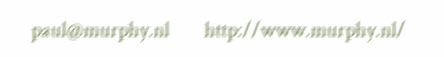paul@murphy.nl       http://www.murphy.nl/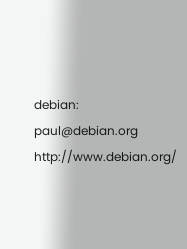debian:     paul@debian.org      http://www.debian.org/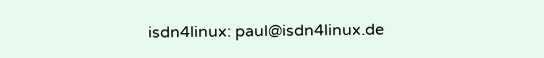isdn4linux: paul@isdn4linux.de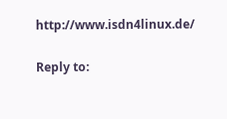http://www.isdn4linux.de/

Reply to: